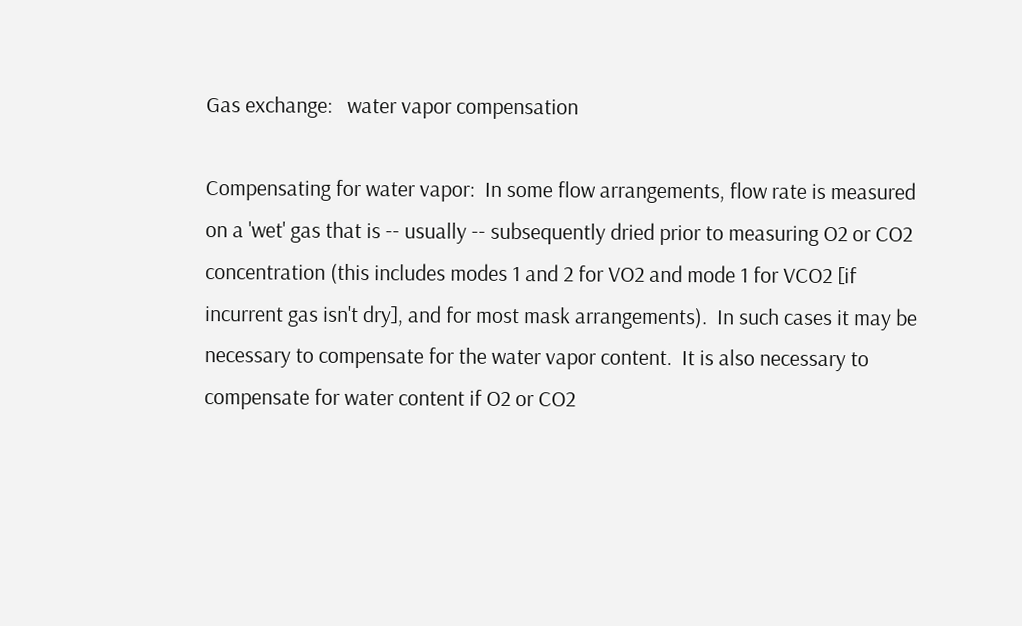Gas exchange:   water vapor compensation

Compensating for water vapor:  In some flow arrangements, flow rate is measured on a 'wet' gas that is -- usually -- subsequently dried prior to measuring O2 or CO2 concentration (this includes modes 1 and 2 for VO2 and mode 1 for VCO2 [if incurrent gas isn't dry], and for most mask arrangements).  In such cases it may be necessary to compensate for the water vapor content.  It is also necessary to compensate for water content if O2 or CO2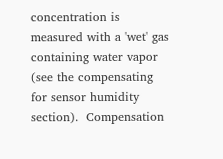concentration is measured with a 'wet' gas containing water vapor (see the compensating for sensor humidity section).  Compensation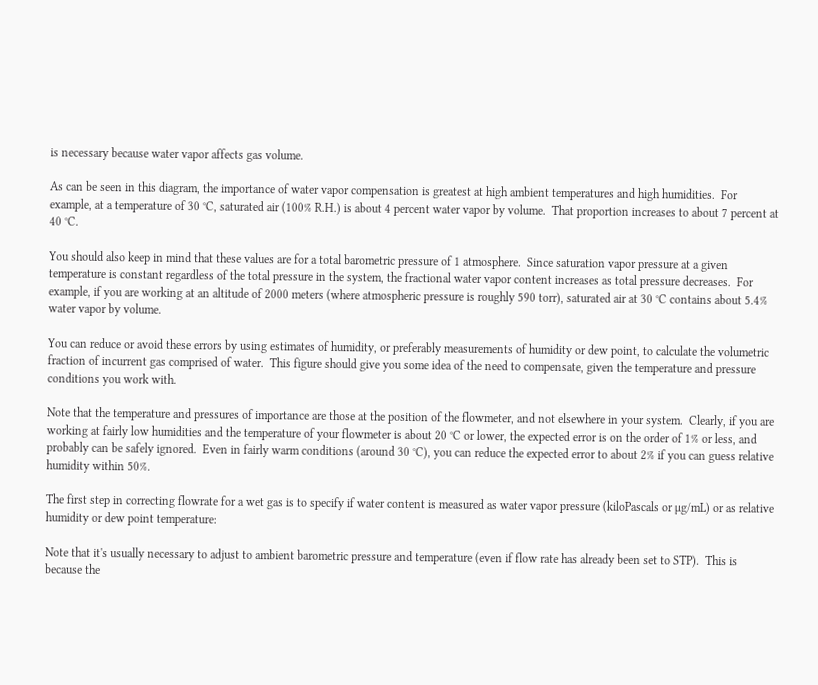is necessary because water vapor affects gas volume.

As can be seen in this diagram, the importance of water vapor compensation is greatest at high ambient temperatures and high humidities.  For example, at a temperature of 30 °C, saturated air (100% R.H.) is about 4 percent water vapor by volume.  That proportion increases to about 7 percent at 40 °C.

You should also keep in mind that these values are for a total barometric pressure of 1 atmosphere.  Since saturation vapor pressure at a given temperature is constant regardless of the total pressure in the system, the fractional water vapor content increases as total pressure decreases.  For example, if you are working at an altitude of 2000 meters (where atmospheric pressure is roughly 590 torr), saturated air at 30 °C contains about 5.4% water vapor by volume.

You can reduce or avoid these errors by using estimates of humidity, or preferably measurements of humidity or dew point, to calculate the volumetric fraction of incurrent gas comprised of water.  This figure should give you some idea of the need to compensate, given the temperature and pressure conditions you work with.

Note that the temperature and pressures of importance are those at the position of the flowmeter, and not elsewhere in your system.  Clearly, if you are working at fairly low humidities and the temperature of your flowmeter is about 20 °C or lower, the expected error is on the order of 1% or less, and probably can be safely ignored.  Even in fairly warm conditions (around 30 °C), you can reduce the expected error to about 2% if you can guess relative humidity within 50%.

The first step in correcting flowrate for a wet gas is to specify if water content is measured as water vapor pressure (kiloPascals or µg/mL) or as relative humidity or dew point temperature:

Note that it's usually necessary to adjust to ambient barometric pressure and temperature (even if flow rate has already been set to STP).  This is because the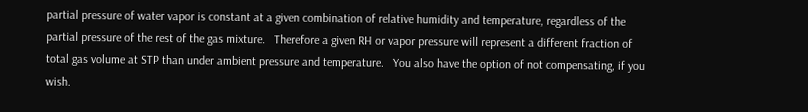partial pressure of water vapor is constant at a given combination of relative humidity and temperature, regardless of the partial pressure of the rest of the gas mixture.   Therefore a given RH or vapor pressure will represent a different fraction of total gas volume at STP than under ambient pressure and temperature.   You also have the option of not compensating, if you wish.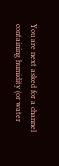You are next asked for a channel containing humidity (or water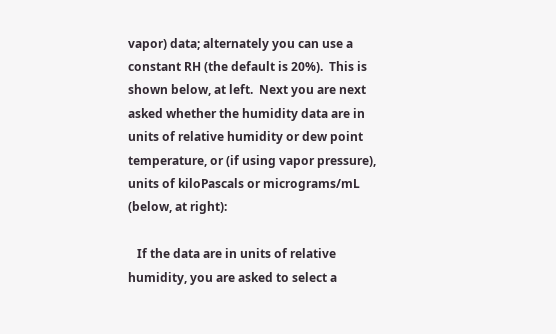vapor) data; alternately you can use a constant RH (the default is 20%).  This is shown below, at left.  Next you are next asked whether the humidity data are in units of relative humidity or dew point temperature, or (if using vapor pressure), units of kiloPascals or micrograms/mL (below, at right):

   If the data are in units of relative humidity, you are asked to select a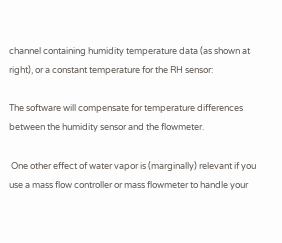channel containing humidity temperature data (as shown at right), or a constant temperature for the RH sensor:

The software will compensate for temperature differences between the humidity sensor and the flowmeter.

 One other effect of water vapor is (marginally) relevant if you use a mass flow controller or mass flowmeter to handle your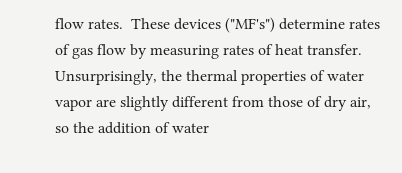flow rates.  These devices ("MF's") determine rates of gas flow by measuring rates of heat transfer.  Unsurprisingly, the thermal properties of water vapor are slightly different from those of dry air, so the addition of water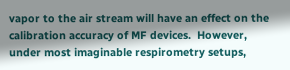vapor to the air stream will have an effect on the calibration accuracy of MF devices.  However, under most imaginable respirometry setups,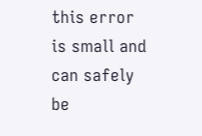this error is small and can safely be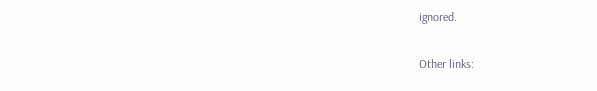ignored.

Other links: